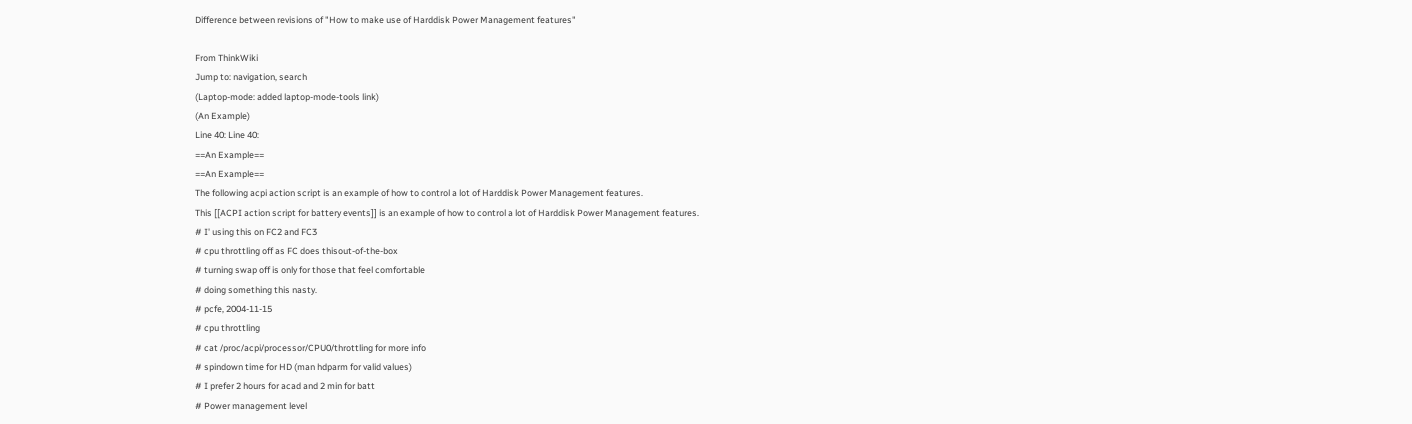Difference between revisions of "How to make use of Harddisk Power Management features"

From ThinkWiki
Jump to: navigation, search
(Laptop-mode: added laptop-mode-tools link)
(An Example)
Line 40: Line 40:
==An Example==
==An Example==
The following acpi action script is an example of how to control a lot of Harddisk Power Management features.
This [[ACPI action script for battery events]] is an example of how to control a lot of Harddisk Power Management features.
# I' using this on FC2 and FC3
# cpu throttling off as FC does thisout-of-the-box
# turning swap off is only for those that feel comfortable
# doing something this nasty.
# pcfe, 2004-11-15
# cpu throttling
# cat /proc/acpi/processor/CPU0/throttling for more info
# spindown time for HD (man hdparm for valid values)
# I prefer 2 hours for acad and 2 min for batt
# Power management level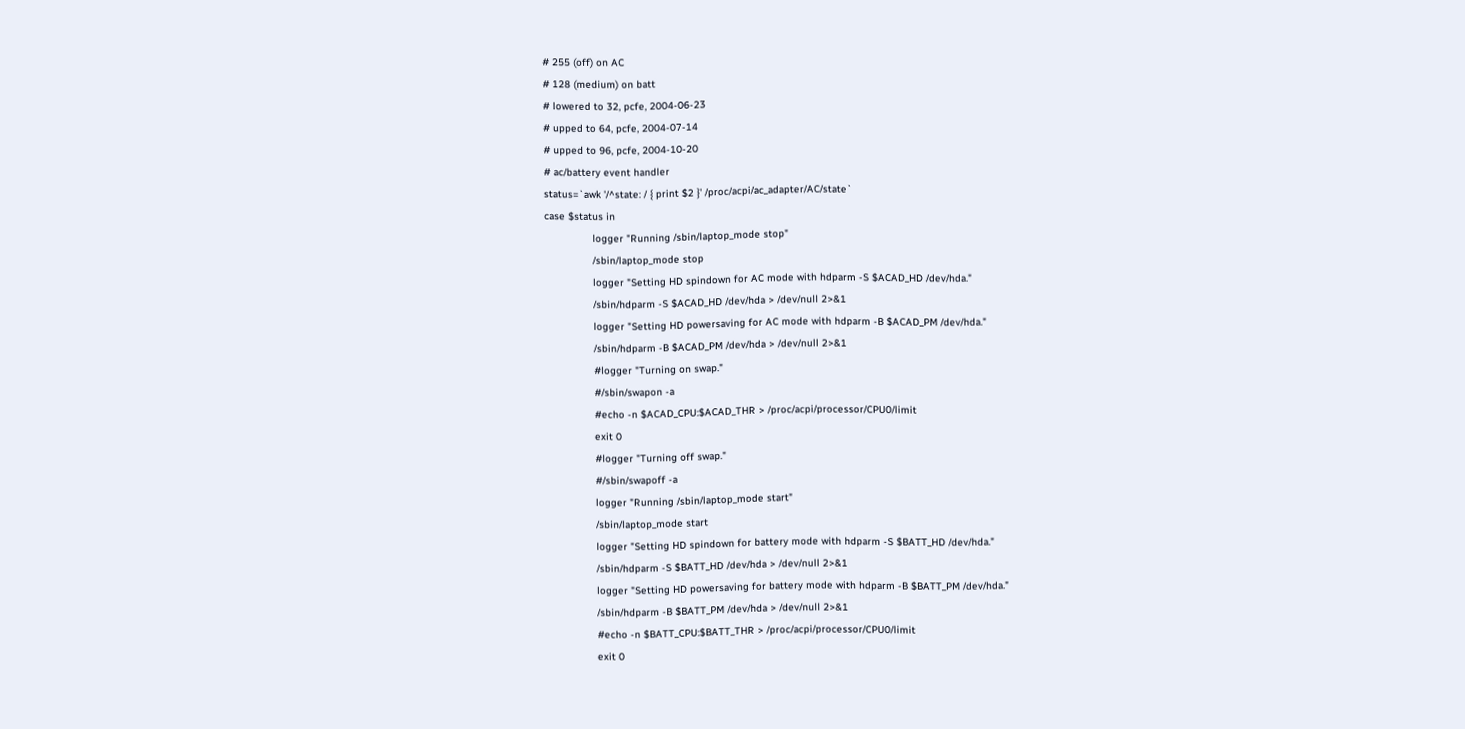# 255 (off) on AC
# 128 (medium) on batt
# lowered to 32, pcfe, 2004-06-23
# upped to 64, pcfe, 2004-07-14
# upped to 96, pcfe, 2004-10-20
# ac/battery event handler
status=`awk '/^state: / { print $2 }' /proc/acpi/ac_adapter/AC/state`
case $status in
                logger "Running /sbin/laptop_mode stop"
                /sbin/laptop_mode stop
                logger "Setting HD spindown for AC mode with hdparm -S $ACAD_HD /dev/hda."
                /sbin/hdparm -S $ACAD_HD /dev/hda > /dev/null 2>&1
                logger "Setting HD powersaving for AC mode with hdparm -B $ACAD_PM /dev/hda."
                /sbin/hdparm -B $ACAD_PM /dev/hda > /dev/null 2>&1
                #logger "Turning on swap."
                #/sbin/swapon -a
                #echo -n $ACAD_CPU:$ACAD_THR > /proc/acpi/processor/CPU0/limit
                exit 0
                #logger "Turning off swap."
                #/sbin/swapoff -a
                logger "Running /sbin/laptop_mode start"
                /sbin/laptop_mode start
                logger "Setting HD spindown for battery mode with hdparm -S $BATT_HD /dev/hda."
                /sbin/hdparm -S $BATT_HD /dev/hda > /dev/null 2>&1
                logger "Setting HD powersaving for battery mode with hdparm -B $BATT_PM /dev/hda."
                /sbin/hdparm -B $BATT_PM /dev/hda > /dev/null 2>&1
                #echo -n $BATT_CPU:$BATT_THR > /proc/acpi/processor/CPU0/limit
                exit 0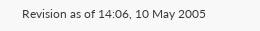Revision as of 14:06, 10 May 2005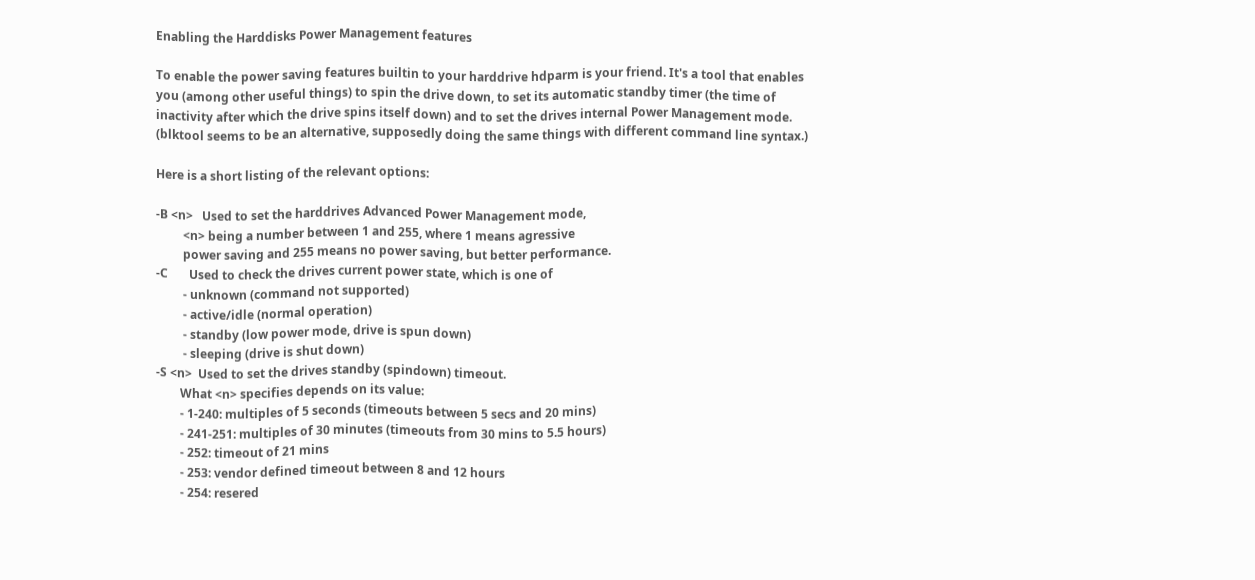Enabling the Harddisks Power Management features

To enable the power saving features builtin to your harddrive hdparm is your friend. It's a tool that enables you (among other useful things) to spin the drive down, to set its automatic standby timer (the time of inactivity after which the drive spins itself down) and to set the drives internal Power Management mode. (blktool seems to be an alternative, supposedly doing the same things with different command line syntax.)

Here is a short listing of the relevant options:

-B <n>   Used to set the harddrives Advanced Power Management mode,
         <n> being a number between 1 and 255, where 1 means agressive
         power saving and 255 means no power saving, but better performance.
-C       Used to check the drives current power state, which is one of
         - unknown (command not supported)
         - active/idle (normal operation)
         - standby (low power mode, drive is spun down)
         - sleeping (drive is shut down)
-S <n>  Used to set the drives standby (spindown) timeout.
        What <n> specifies depends on its value:
        - 1-240: multiples of 5 seconds (timeouts between 5 secs and 20 mins)
        - 241-251: multiples of 30 minutes (timeouts from 30 mins to 5.5 hours)
        - 252: timeout of 21 mins
        - 253: vendor defined timeout between 8 and 12 hours
        - 254: resered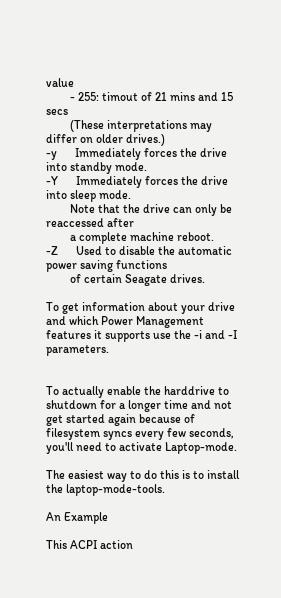value
        - 255: timout of 21 mins and 15 secs
        (These interpretations may differ on older drives.)
-y      Immediately forces the drive into standby mode.
-Y      Immediately forces the drive into sleep mode.
        Note that the drive can only be reaccessed after
        a complete machine reboot.
-Z      Used to disable the automatic power saving functions
        of certain Seagate drives.

To get information about your drive and which Power Management features it supports use the -i and -I parameters.


To actually enable the harddrive to shutdown for a longer time and not get started again because of filesystem syncs every few seconds, you'll need to activate Laptop-mode.

The easiest way to do this is to install the laptop-mode-tools.

An Example

This ACPI action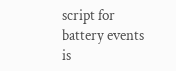script for battery events is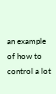an example of how to control a lot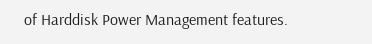of Harddisk Power Management features.